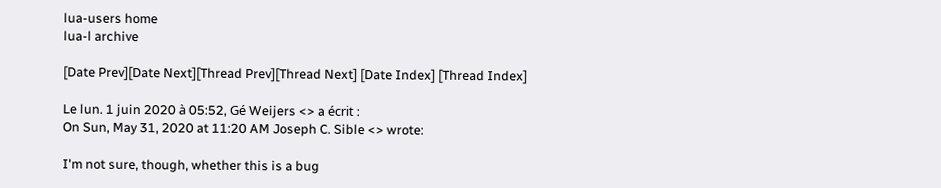lua-users home
lua-l archive

[Date Prev][Date Next][Thread Prev][Thread Next] [Date Index] [Thread Index]

Le lun. 1 juin 2020 à 05:52, Gé Weijers <> a écrit :
On Sun, May 31, 2020 at 11:20 AM Joseph C. Sible <> wrote:

I'm not sure, though, whether this is a bug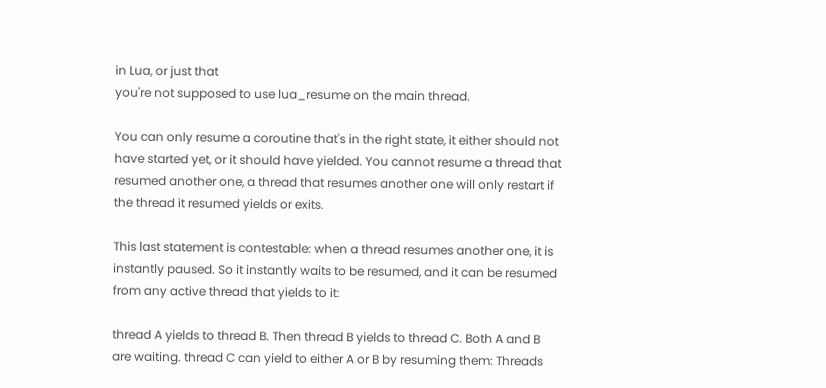in Lua, or just that
you're not supposed to use lua_resume on the main thread.

You can only resume a coroutine that's in the right state, it either should not have started yet, or it should have yielded. You cannot resume a thread that resumed another one, a thread that resumes another one will only restart if the thread it resumed yields or exits.

This last statement is contestable: when a thread resumes another one, it is instantly paused. So it instantly waits to be resumed, and it can be resumed from any active thread that yields to it:

thread A yields to thread B. Then thread B yields to thread C. Both A and B are waiting. thread C can yield to either A or B by resuming them: Threads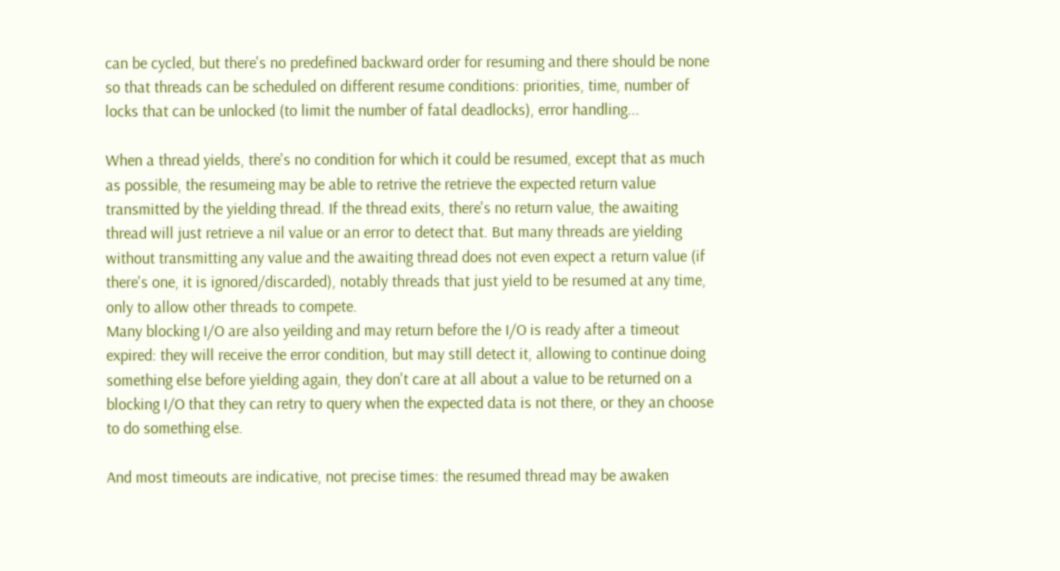can be cycled, but there's no predefined backward order for resuming and there should be none so that threads can be scheduled on different resume conditions: priorities, time, number of locks that can be unlocked (to limit the number of fatal deadlocks), error handling...

When a thread yields, there's no condition for which it could be resumed, except that as much as possible, the resumeing may be able to retrive the retrieve the expected return value transmitted by the yielding thread. If the thread exits, there's no return value, the awaiting thread will just retrieve a nil value or an error to detect that. But many threads are yielding without transmitting any value and the awaiting thread does not even expect a return value (if there's one, it is ignored/discarded), notably threads that just yield to be resumed at any time, only to allow other threads to compete.
Many blocking I/O are also yeilding and may return before the I/O is ready after a timeout expired: they will receive the error condition, but may still detect it, allowing to continue doing something else before yielding again, they don't care at all about a value to be returned on a blocking I/O that they can retry to query when the expected data is not there, or they an choose to do something else.

And most timeouts are indicative, not precise times: the resumed thread may be awaken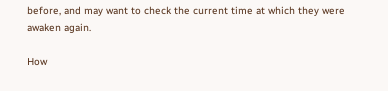before, and may want to check the current time at which they were awaken again.

How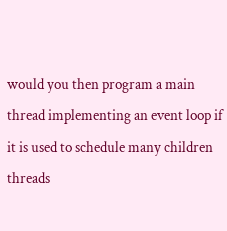would you then program a main thread implementing an event loop if it is used to schedule many children threads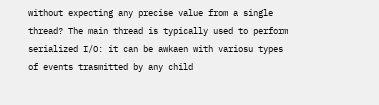without expecting any precise value from a single thread? The main thread is typically used to perform serialized I/O: it can be awkaen with variosu types of events trasmitted by any child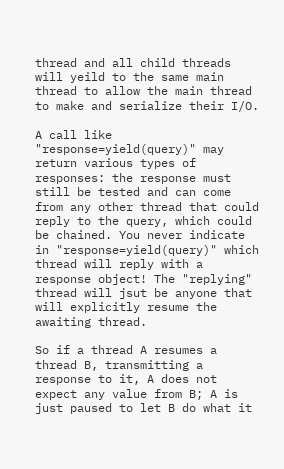thread and all child threads will yeild to the same main thread to allow the main thread to make and serialize their I/O.

A call like "response=yield(query)" may return various types of responses: the response must still be tested and can come from any other thread that could reply to the query, which could be chained. You never indicate in "response=yield(query)" which thread will reply with a response object! The "replying" thread will jsut be anyone that will explicitly resume the awaiting thread.

So if a thread A resumes a thread B, transmitting a response to it, A does not expect any value from B; A is just paused to let B do what it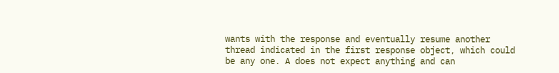wants with the response and eventually resume another thread indicated in the first response object, which could be any one. A does not expect anything and can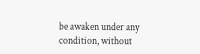be awaken under any condition, without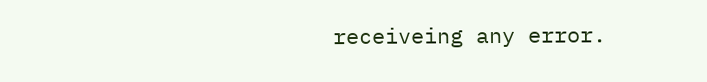receiveing any error.